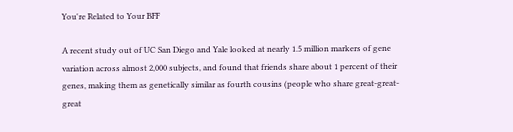You're Related to Your BFF

A recent study out of UC San Diego and Yale looked at nearly 1.5 million markers of gene variation across almost 2,000 subjects, and found that friends share about 1 percent of their genes, making them as genetically similar as fourth cousins (people who share great-great-great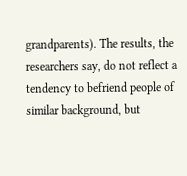grandparents). The results, the researchers say, do not reflect a tendency to befriend people of similar background, but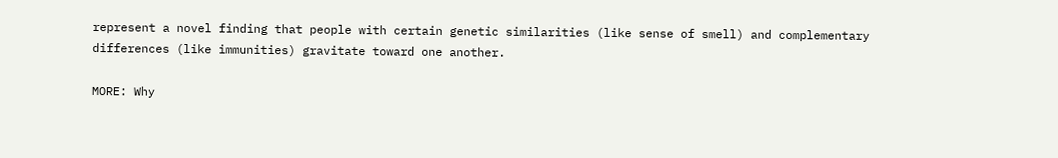represent a novel finding that people with certain genetic similarities (like sense of smell) and complementary differences (like immunities) gravitate toward one another.

MORE: Why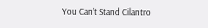You Can’t Stand Cilantro